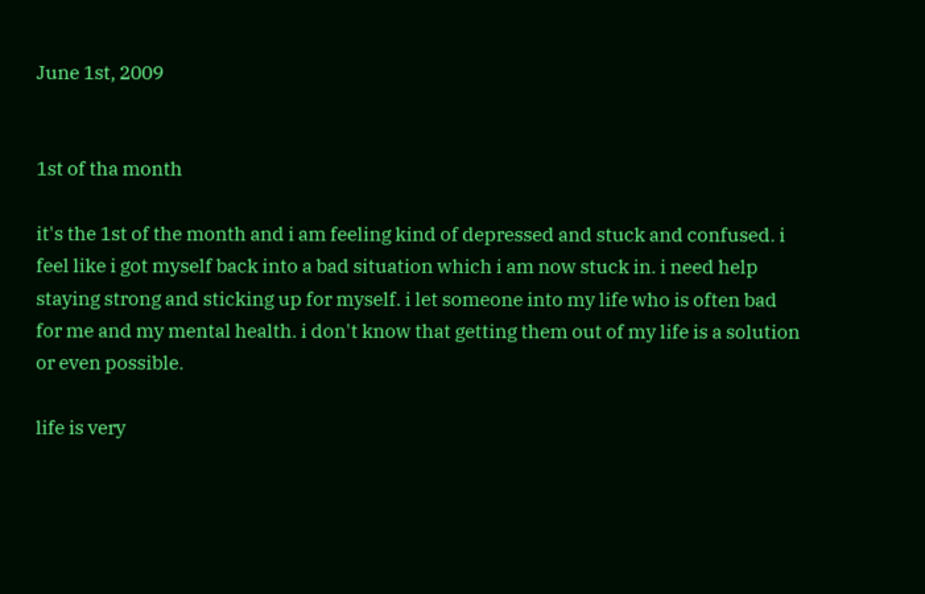June 1st, 2009


1st of tha month

it's the 1st of the month and i am feeling kind of depressed and stuck and confused. i feel like i got myself back into a bad situation which i am now stuck in. i need help staying strong and sticking up for myself. i let someone into my life who is often bad for me and my mental health. i don't know that getting them out of my life is a solution or even possible.

life is very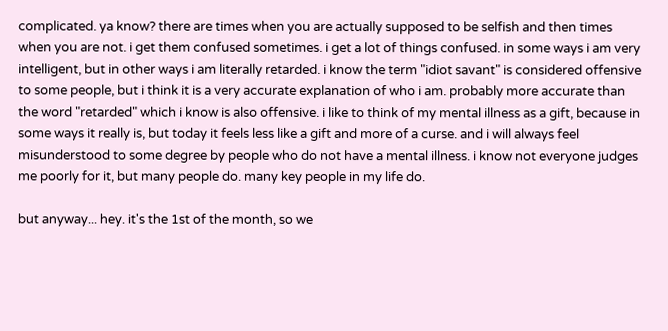complicated. ya know? there are times when you are actually supposed to be selfish and then times when you are not. i get them confused sometimes. i get a lot of things confused. in some ways i am very intelligent, but in other ways i am literally retarded. i know the term "idiot savant" is considered offensive to some people, but i think it is a very accurate explanation of who i am. probably more accurate than the word "retarded" which i know is also offensive. i like to think of my mental illness as a gift, because in some ways it really is, but today it feels less like a gift and more of a curse. and i will always feel misunderstood to some degree by people who do not have a mental illness. i know not everyone judges me poorly for it, but many people do. many key people in my life do.

but anyway... hey. it's the 1st of the month, so we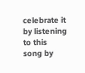celebrate it by listening to this song by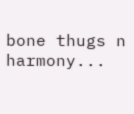bone thugs n harmony...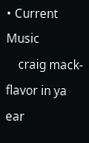• Current Music
    craig mack- flavor in ya ear